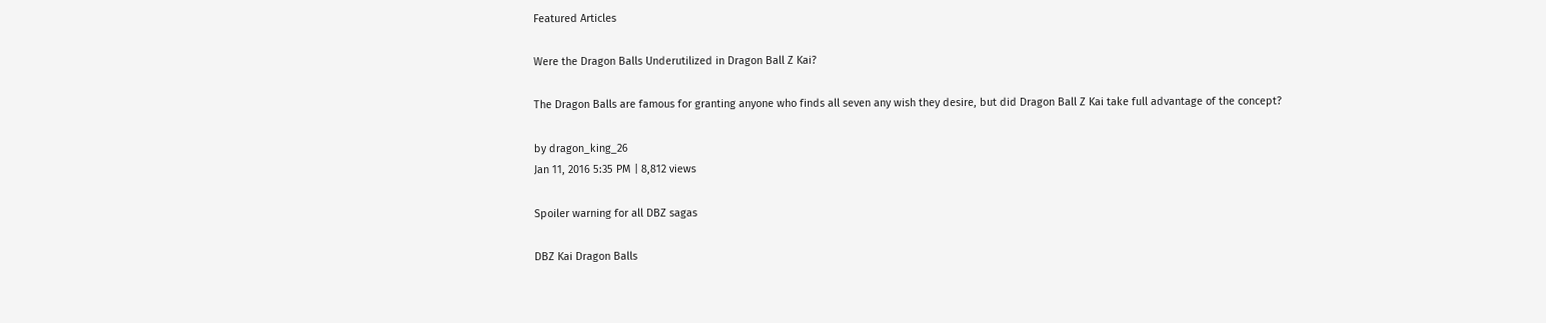Featured Articles

Were the Dragon Balls Underutilized in Dragon Ball Z Kai?

The Dragon Balls are famous for granting anyone who finds all seven any wish they desire, but did Dragon Ball Z Kai take full advantage of the concept?

by dragon_king_26
Jan 11, 2016 5:35 PM | 8,812 views

Spoiler warning for all DBZ sagas

DBZ Kai Dragon Balls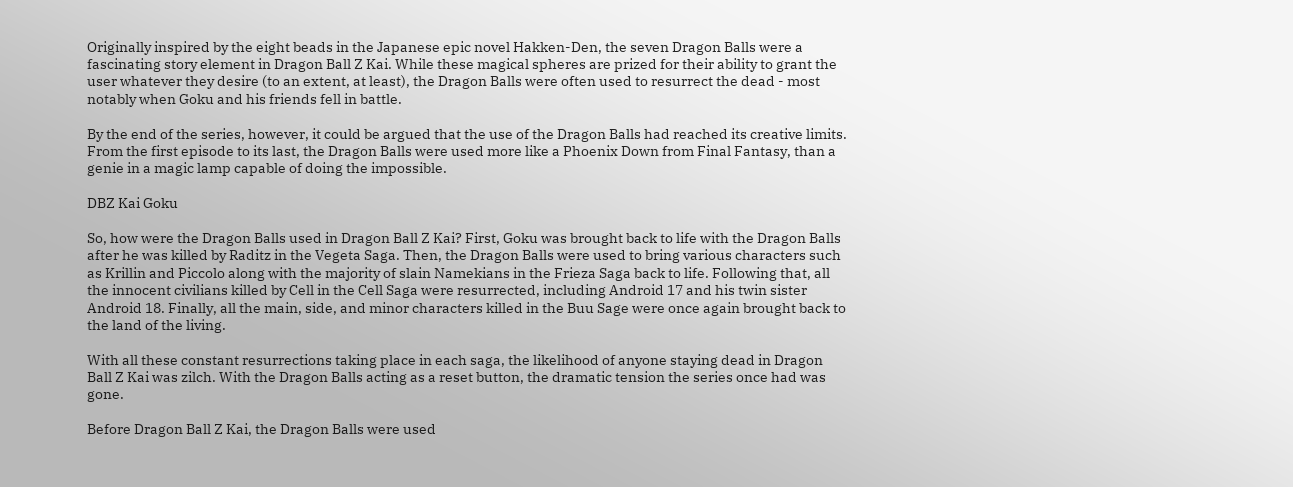Originally inspired by the eight beads in the Japanese epic novel Hakken-Den, the seven Dragon Balls were a fascinating story element in Dragon Ball Z Kai. While these magical spheres are prized for their ability to grant the user whatever they desire (to an extent, at least), the Dragon Balls were often used to resurrect the dead - most notably when Goku and his friends fell in battle.

By the end of the series, however, it could be argued that the use of the Dragon Balls had reached its creative limits. From the first episode to its last, the Dragon Balls were used more like a Phoenix Down from Final Fantasy, than a genie in a magic lamp capable of doing the impossible.

DBZ Kai Goku

So, how were the Dragon Balls used in Dragon Ball Z Kai? First, Goku was brought back to life with the Dragon Balls after he was killed by Raditz in the Vegeta Saga. Then, the Dragon Balls were used to bring various characters such as Krillin and Piccolo along with the majority of slain Namekians in the Frieza Saga back to life. Following that, all the innocent civilians killed by Cell in the Cell Saga were resurrected, including Android 17 and his twin sister Android 18. Finally, all the main, side, and minor characters killed in the Buu Sage were once again brought back to the land of the living.

With all these constant resurrections taking place in each saga, the likelihood of anyone staying dead in Dragon Ball Z Kai was zilch. With the Dragon Balls acting as a reset button, the dramatic tension the series once had was gone.

Before Dragon Ball Z Kai, the Dragon Balls were used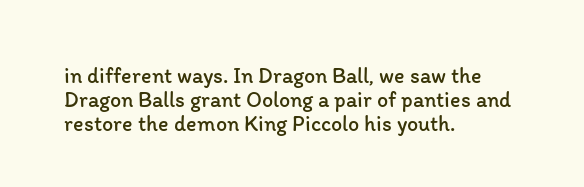in different ways. In Dragon Ball, we saw the Dragon Balls grant Oolong a pair of panties and restore the demon King Piccolo his youth.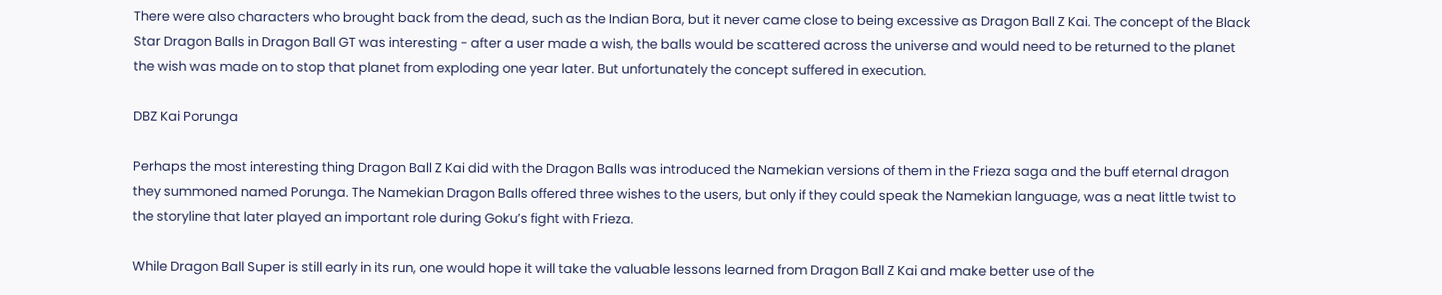There were also characters who brought back from the dead, such as the Indian Bora, but it never came close to being excessive as Dragon Ball Z Kai. The concept of the Black Star Dragon Balls in Dragon Ball GT was interesting - after a user made a wish, the balls would be scattered across the universe and would need to be returned to the planet the wish was made on to stop that planet from exploding one year later. But unfortunately the concept suffered in execution.

DBZ Kai Porunga

Perhaps the most interesting thing Dragon Ball Z Kai did with the Dragon Balls was introduced the Namekian versions of them in the Frieza saga and the buff eternal dragon they summoned named Porunga. The Namekian Dragon Balls offered three wishes to the users, but only if they could speak the Namekian language, was a neat little twist to the storyline that later played an important role during Goku’s fight with Frieza.

While Dragon Ball Super is still early in its run, one would hope it will take the valuable lessons learned from Dragon Ball Z Kai and make better use of the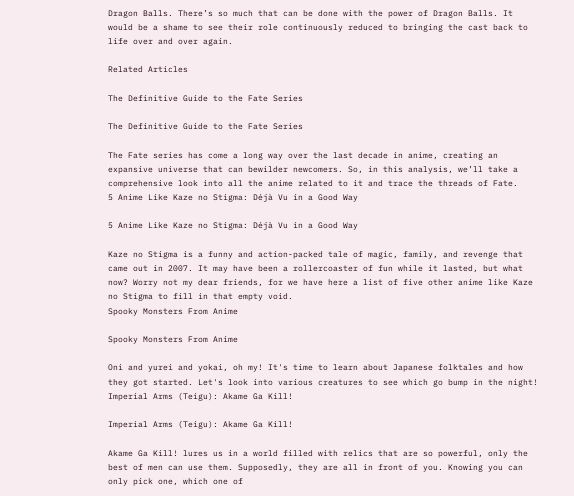Dragon Balls. There’s so much that can be done with the power of Dragon Balls. It would be a shame to see their role continuously reduced to bringing the cast back to life over and over again.

Related Articles

The Definitive Guide to the Fate Series

The Definitive Guide to the Fate Series

The Fate series has come a long way over the last decade in anime, creating an expansive universe that can bewilder newcomers. So, in this analysis, we’ll take a comprehensive look into all the anime related to it and trace the threads of Fate.
5 Anime Like Kaze no Stigma: Déjà Vu in a Good Way

5 Anime Like Kaze no Stigma: Déjà Vu in a Good Way

Kaze no Stigma is a funny and action-packed tale of magic, family, and revenge that came out in 2007. It may have been a rollercoaster of fun while it lasted, but what now? Worry not my dear friends, for we have here a list of five other anime like Kaze no Stigma to fill in that empty void.
Spooky Monsters From Anime

Spooky Monsters From Anime

Oni and yurei and yokai, oh my! It's time to learn about Japanese folktales and how they got started. Let's look into various creatures to see which go bump in the night!
Imperial Arms (Teigu): Akame Ga Kill!

Imperial Arms (Teigu): Akame Ga Kill!

Akame Ga Kill! lures us in a world filled with relics that are so powerful, only the best of men can use them. Supposedly, they are all in front of you. Knowing you can only pick one, which one of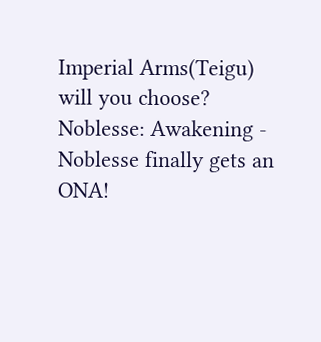Imperial Arms(Teigu) will you choose?
Noblesse: Awakening - Noblesse finally gets an ONA!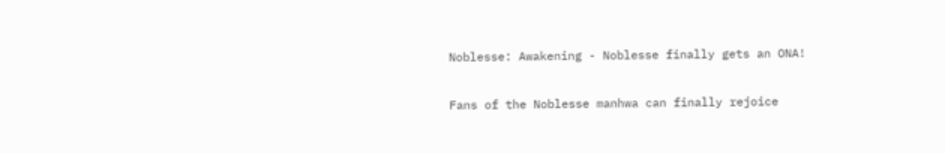Noblesse: Awakening - Noblesse finally gets an ONA!

Fans of the Noblesse manhwa can finally rejoice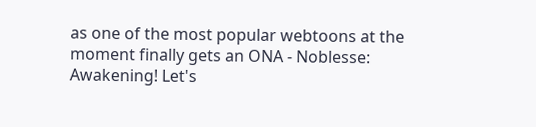as one of the most popular webtoons at the moment finally gets an ONA - Noblesse: Awakening! Let's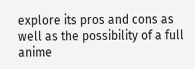explore its pros and cons as well as the possibility of a full anime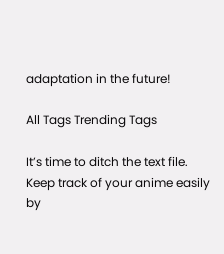adaptation in the future!

All Tags Trending Tags

It’s time to ditch the text file.
Keep track of your anime easily by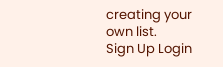creating your own list.
Sign Up Login